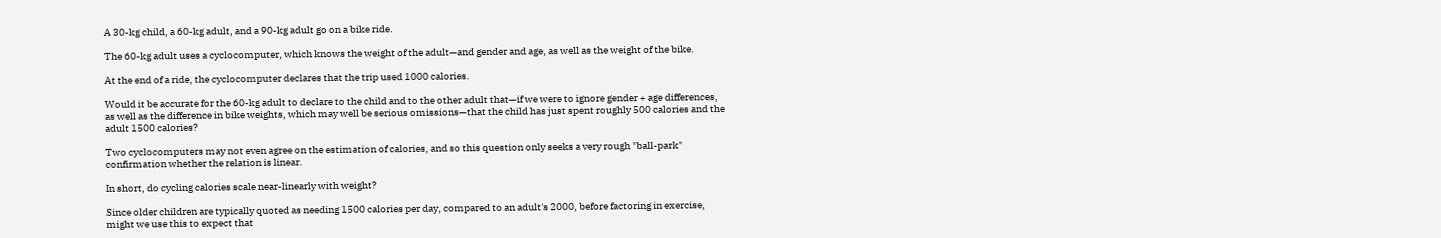A 30-kg child, a 60-kg adult, and a 90-kg adult go on a bike ride.

The 60-kg adult uses a cyclocomputer, which knows the weight of the adult—and gender and age, as well as the weight of the bike.

At the end of a ride, the cyclocomputer declares that the trip used 1000 calories.

Would it be accurate for the 60-kg adult to declare to the child and to the other adult that—if we were to ignore gender + age differences, as well as the difference in bike weights, which may well be serious omissions—that the child has just spent roughly 500 calories and the adult 1500 calories?

Two cyclocomputers may not even agree on the estimation of calories, and so this question only seeks a very rough "ball-park" confirmation whether the relation is linear.

In short, do cycling calories scale near-linearly with weight?

Since older children are typically quoted as needing 1500 calories per day, compared to an adult's 2000, before factoring in exercise, might we use this to expect that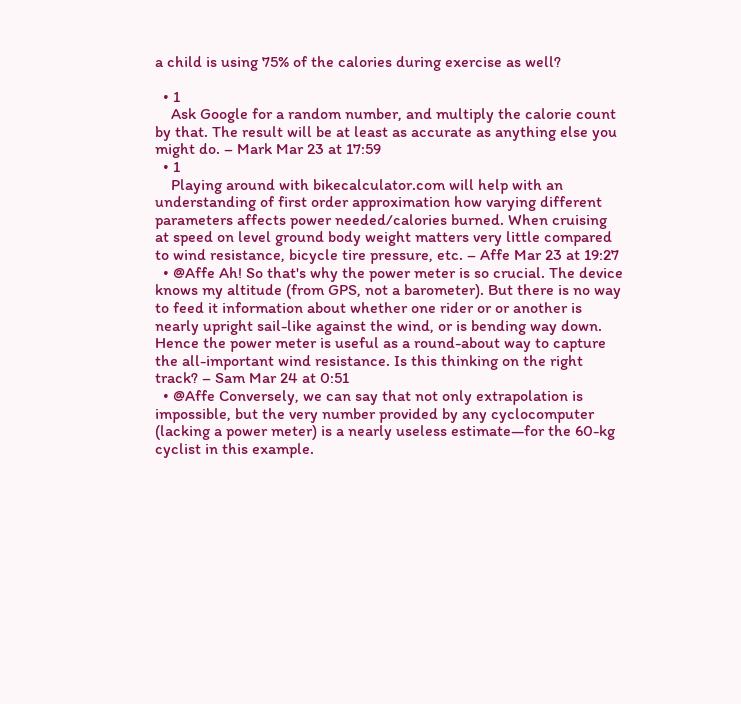a child is using 75% of the calories during exercise as well?

  • 1
    Ask Google for a random number, and multiply the calorie count by that. The result will be at least as accurate as anything else you might do. – Mark Mar 23 at 17:59
  • 1
    Playing around with bikecalculator.com will help with an understanding of first order approximation how varying different parameters affects power needed/calories burned. When cruising at speed on level ground body weight matters very little compared to wind resistance, bicycle tire pressure, etc. – Affe Mar 23 at 19:27
  • @Affe Ah! So that's why the power meter is so crucial. The device knows my altitude (from GPS, not a barometer). But there is no way to feed it information about whether one rider or or another is nearly upright sail-like against the wind, or is bending way down. Hence the power meter is useful as a round-about way to capture the all-important wind resistance. Is this thinking on the right track? – Sam Mar 24 at 0:51
  • @Affe Conversely, we can say that not only extrapolation is impossible, but the very number provided by any cyclocomputer (lacking a power meter) is a nearly useless estimate—for the 60-kg cyclist in this example.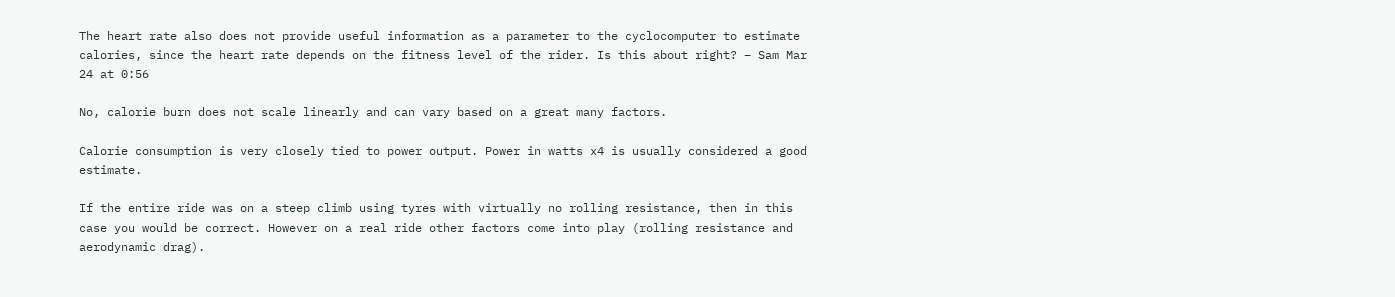The heart rate also does not provide useful information as a parameter to the cyclocomputer to estimate calories, since the heart rate depends on the fitness level of the rider. Is this about right? – Sam Mar 24 at 0:56

No, calorie burn does not scale linearly and can vary based on a great many factors.

Calorie consumption is very closely tied to power output. Power in watts x4 is usually considered a good estimate.

If the entire ride was on a steep climb using tyres with virtually no rolling resistance, then in this case you would be correct. However on a real ride other factors come into play (rolling resistance and aerodynamic drag).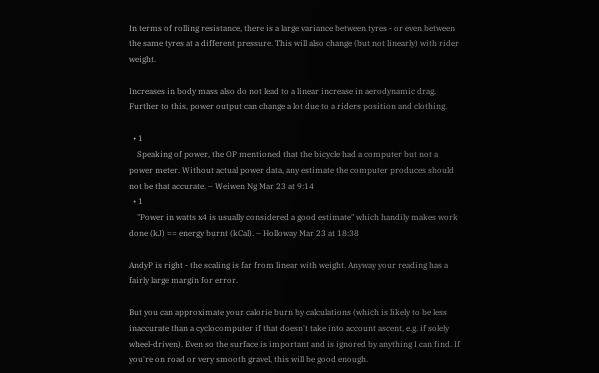In terms of rolling resistance, there is a large variance between tyres - or even between the same tyres at a different pressure. This will also change (but not linearly) with rider weight.

Increases in body mass also do not lead to a linear increase in aerodynamic drag. Further to this, power output can change a lot due to a riders position and clothing.

  • 1
    Speaking of power, the OP mentioned that the bicycle had a computer but not a power meter. Without actual power data, any estimate the computer produces should not be that accurate. – Weiwen Ng Mar 23 at 9:14
  • 1
    "Power in watts x4 is usually considered a good estimate" which handily makes work done (kJ) == energy burnt (kCal). – Holloway Mar 23 at 18:38

AndyP is right - the scaling is far from linear with weight. Anyway your reading has a fairly large margin for error.

But you can approximate your calorie burn by calculations (which is likely to be less inaccurate than a cyclocomputer if that doesn't take into account ascent, e.g. if solely wheel-driven). Even so the surface is important and is ignored by anything I can find. If you're on road or very smooth gravel, this will be good enough.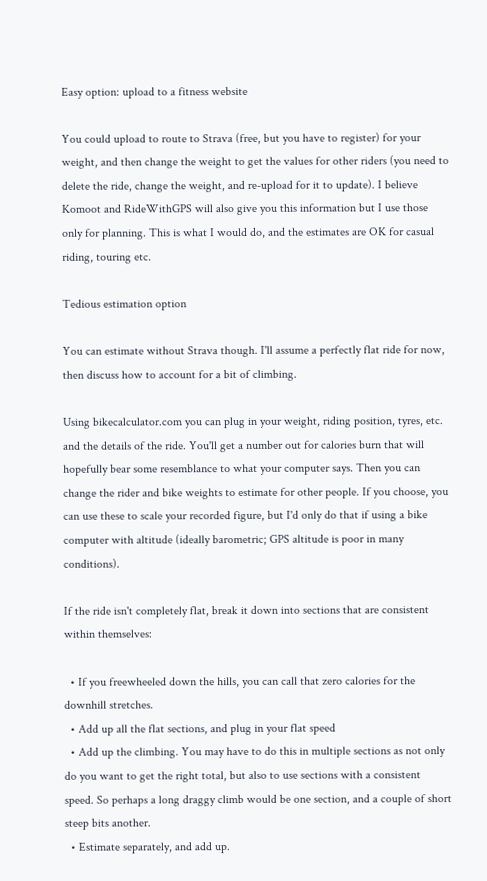Easy option: upload to a fitness website

You could upload to route to Strava (free, but you have to register) for your weight, and then change the weight to get the values for other riders (you need to delete the ride, change the weight, and re-upload for it to update). I believe Komoot and RideWithGPS will also give you this information but I use those only for planning. This is what I would do, and the estimates are OK for casual riding, touring etc.

Tedious estimation option

You can estimate without Strava though. I'll assume a perfectly flat ride for now, then discuss how to account for a bit of climbing.

Using bikecalculator.com you can plug in your weight, riding position, tyres, etc. and the details of the ride. You'll get a number out for calories burn that will hopefully bear some resemblance to what your computer says. Then you can change the rider and bike weights to estimate for other people. If you choose, you can use these to scale your recorded figure, but I'd only do that if using a bike computer with altitude (ideally barometric; GPS altitude is poor in many conditions).

If the ride isn't completely flat, break it down into sections that are consistent within themselves:

  • If you freewheeled down the hills, you can call that zero calories for the downhill stretches.
  • Add up all the flat sections, and plug in your flat speed
  • Add up the climbing. You may have to do this in multiple sections as not only do you want to get the right total, but also to use sections with a consistent speed. So perhaps a long draggy climb would be one section, and a couple of short steep bits another.
  • Estimate separately, and add up.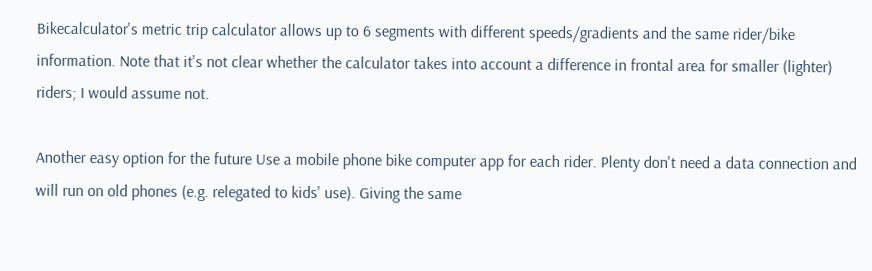Bikecalculator's metric trip calculator allows up to 6 segments with different speeds/gradients and the same rider/bike information. Note that it's not clear whether the calculator takes into account a difference in frontal area for smaller (lighter) riders; I would assume not.

Another easy option for the future Use a mobile phone bike computer app for each rider. Plenty don't need a data connection and will run on old phones (e.g. relegated to kids' use). Giving the same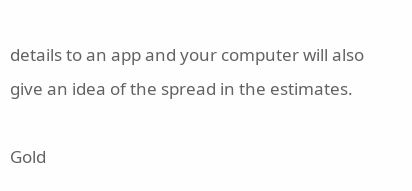details to an app and your computer will also give an idea of the spread in the estimates.

Gold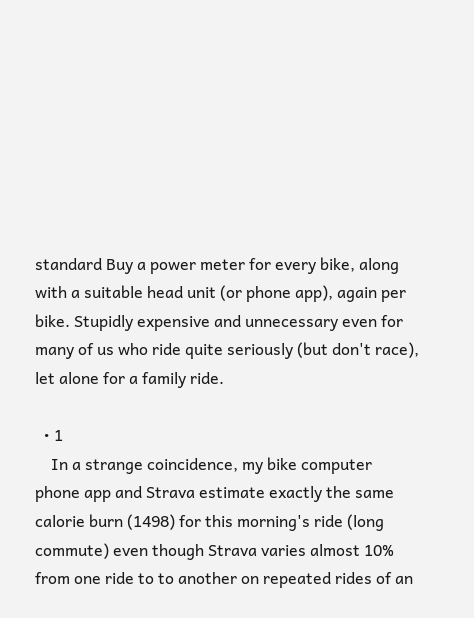standard Buy a power meter for every bike, along with a suitable head unit (or phone app), again per bike. Stupidly expensive and unnecessary even for many of us who ride quite seriously (but don't race), let alone for a family ride.

  • 1
    In a strange coincidence, my bike computer phone app and Strava estimate exactly the same calorie burn (1498) for this morning's ride (long commute) even though Strava varies almost 10% from one ride to to another on repeated rides of an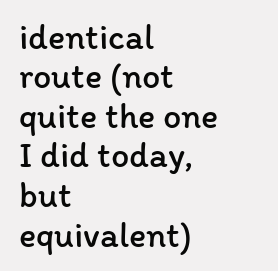identical route (not quite the one I did today, but equivalent)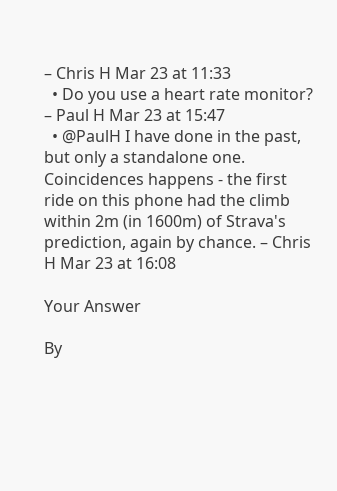– Chris H Mar 23 at 11:33
  • Do you use a heart rate monitor? – Paul H Mar 23 at 15:47
  • @PaulH I have done in the past, but only a standalone one. Coincidences happens - the first ride on this phone had the climb within 2m (in 1600m) of Strava's prediction, again by chance. – Chris H Mar 23 at 16:08

Your Answer

By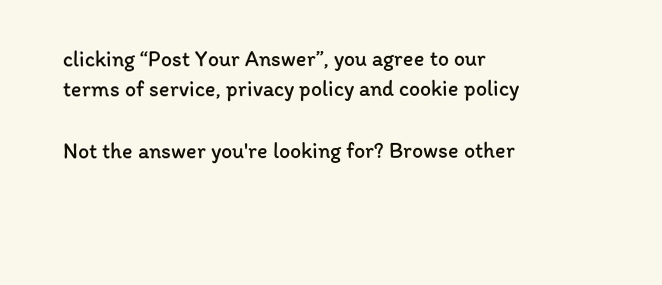clicking “Post Your Answer”, you agree to our terms of service, privacy policy and cookie policy

Not the answer you're looking for? Browse other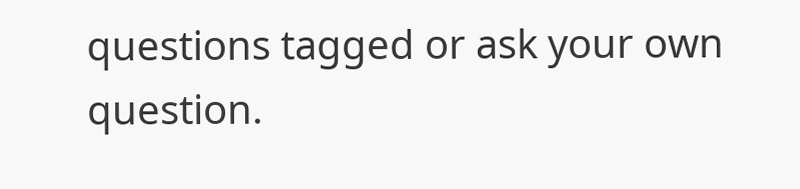questions tagged or ask your own question.